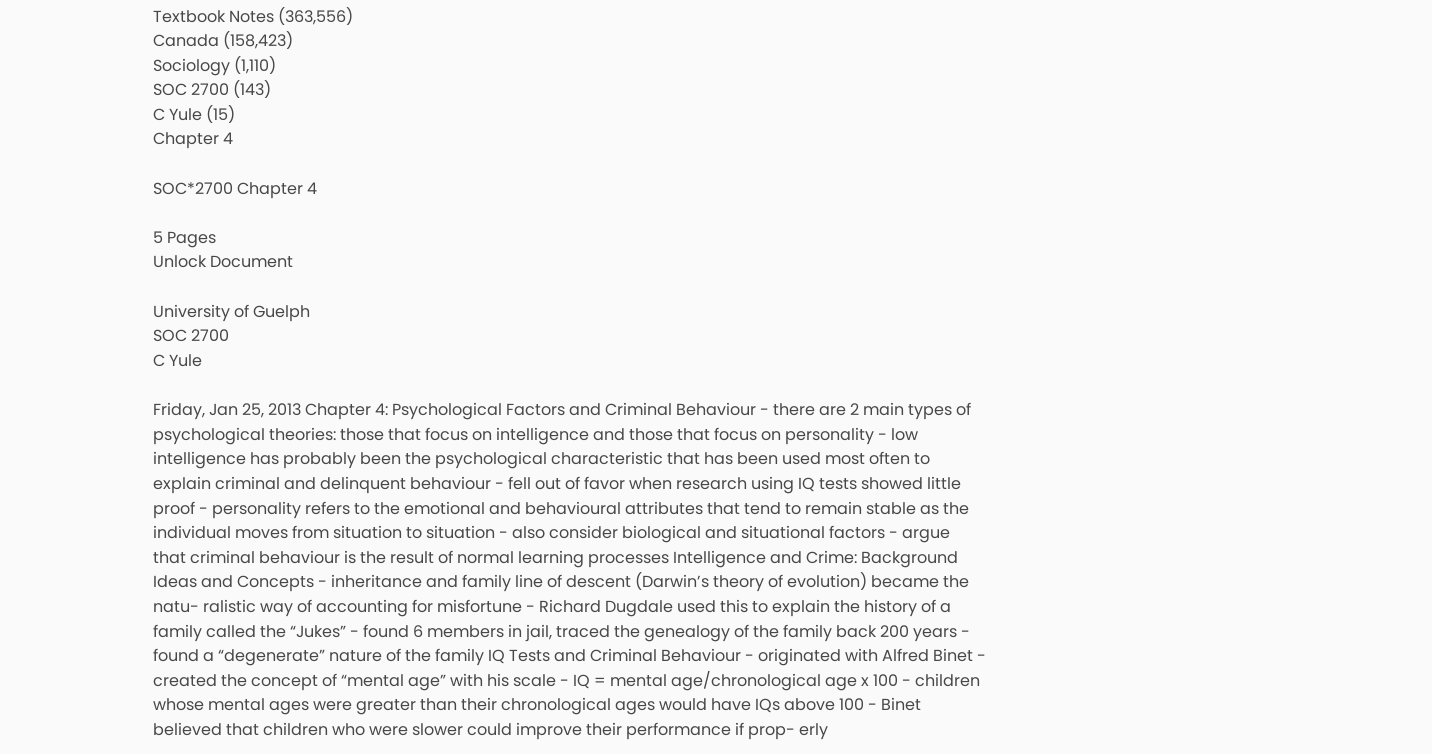Textbook Notes (363,556)
Canada (158,423)
Sociology (1,110)
SOC 2700 (143)
C Yule (15)
Chapter 4

SOC*2700 Chapter 4

5 Pages
Unlock Document

University of Guelph
SOC 2700
C Yule

Friday, Jan 25, 2013 Chapter 4: Psychological Factors and Criminal Behaviour - there are 2 main types of psychological theories: those that focus on intelligence and those that focus on personality - low intelligence has probably been the psychological characteristic that has been used most often to explain criminal and delinquent behaviour - fell out of favor when research using IQ tests showed little proof - personality refers to the emotional and behavioural attributes that tend to remain stable as the individual moves from situation to situation - also consider biological and situational factors - argue that criminal behaviour is the result of normal learning processes Intelligence and Crime: Background Ideas and Concepts - inheritance and family line of descent (Darwin’s theory of evolution) became the natu- ralistic way of accounting for misfortune - Richard Dugdale used this to explain the history of a family called the “Jukes” - found 6 members in jail, traced the genealogy of the family back 200 years - found a “degenerate” nature of the family IQ Tests and Criminal Behaviour - originated with Alfred Binet - created the concept of “mental age” with his scale - IQ = mental age/chronological age x 100 - children whose mental ages were greater than their chronological ages would have IQs above 100 - Binet believed that children who were slower could improve their performance if prop- erly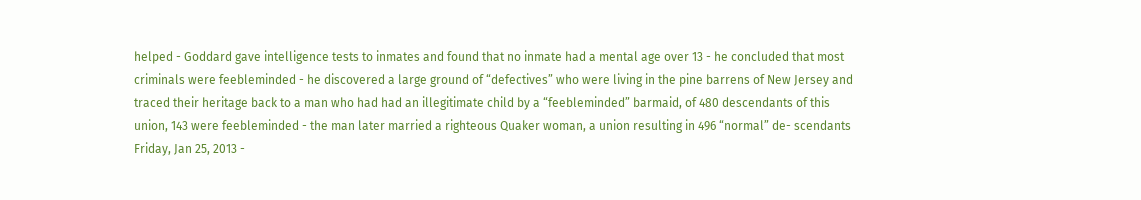helped - Goddard gave intelligence tests to inmates and found that no inmate had a mental age over 13 - he concluded that most criminals were feebleminded - he discovered a large ground of “defectives” who were living in the pine barrens of New Jersey and traced their heritage back to a man who had had an illegitimate child by a “feebleminded” barmaid, of 480 descendants of this union, 143 were feebleminded - the man later married a righteous Quaker woman, a union resulting in 496 “normal” de- scendants Friday, Jan 25, 2013 -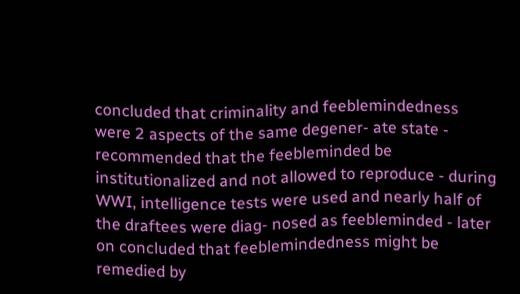concluded that criminality and feeblemindedness were 2 aspects of the same degener- ate state - recommended that the feebleminded be institutionalized and not allowed to reproduce - during WWI, intelligence tests were used and nearly half of the draftees were diag- nosed as feebleminded - later on concluded that feeblemindedness might be remedied by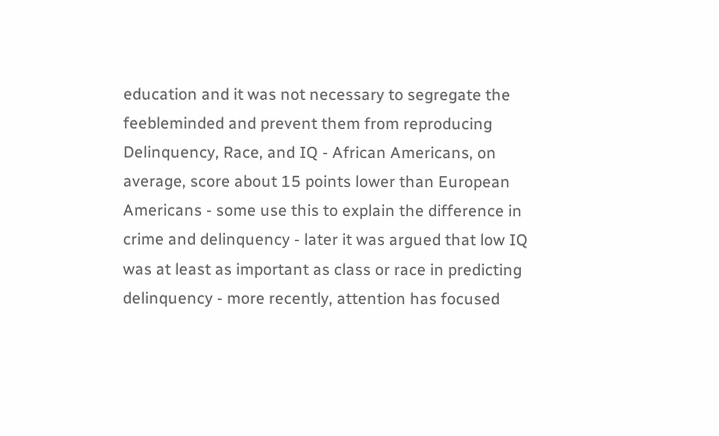education and it was not necessary to segregate the feebleminded and prevent them from reproducing Delinquency, Race, and IQ - African Americans, on average, score about 15 points lower than European Americans - some use this to explain the difference in crime and delinquency - later it was argued that low IQ was at least as important as class or race in predicting delinquency - more recently, attention has focused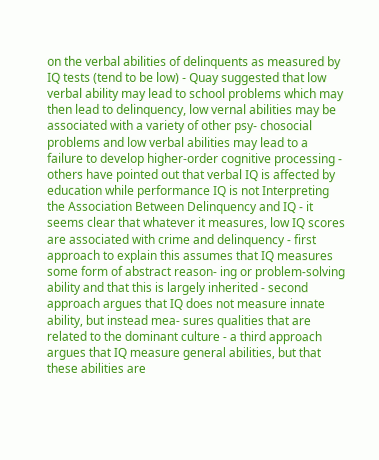on the verbal abilities of delinquents as measured by IQ tests (tend to be low) - Quay suggested that low verbal ability may lead to school problems which may then lead to delinquency, low vernal abilities may be associated with a variety of other psy- chosocial problems and low verbal abilities may lead to a failure to develop higher-order cognitive processing - others have pointed out that verbal IQ is affected by education while performance IQ is not Interpreting the Association Between Delinquency and IQ - it seems clear that whatever it measures, low IQ scores are associated with crime and delinquency - first approach to explain this assumes that IQ measures some form of abstract reason- ing or problem-solving ability and that this is largely inherited - second approach argues that IQ does not measure innate ability, but instead mea- sures qualities that are related to the dominant culture - a third approach argues that IQ measure general abilities, but that these abilities are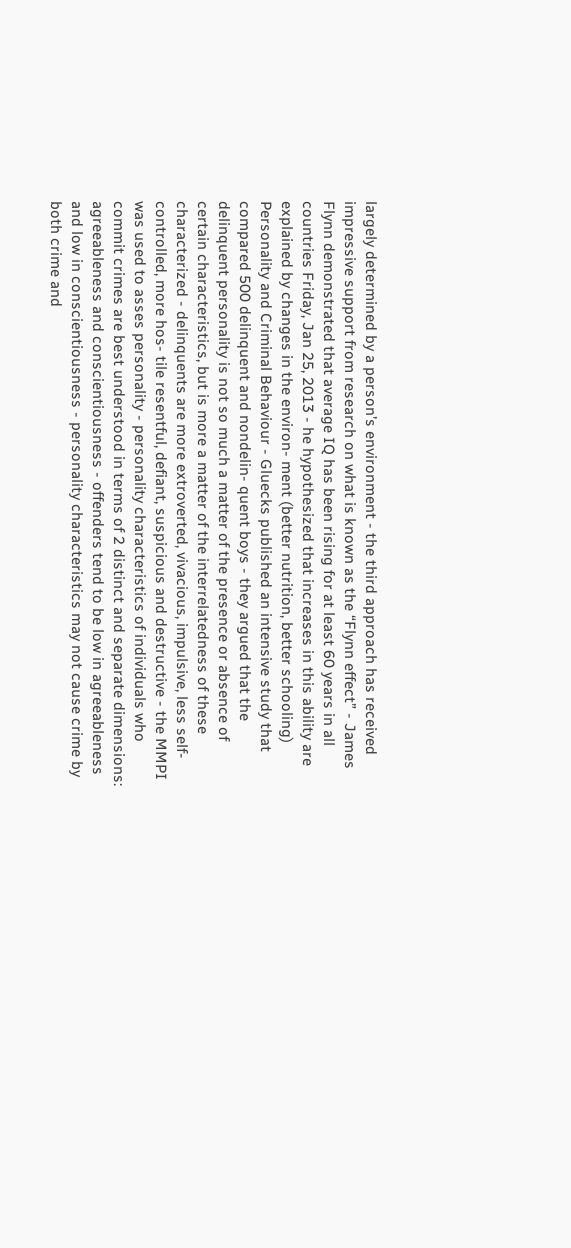largely determined by a person’s environment - the third approach has received impressive support from research on what is known as the “Flynn effect” - James Flynn demonstrated that average IQ has been rising for at least 60 years in all countries Friday, Jan 25, 2013 - he hypothesized that increases in this ability are explained by changes in the environ- ment (better nutrition, better schooling) Personality and Criminal Behaviour - Gluecks published an intensive study that compared 500 delinquent and nondelin- quent boys - they argued that the delinquent personality is not so much a matter of the presence or absence of certain characteristics, but is more a matter of the interrelatedness of these characterized - delinquents are more extroverted, vivacious, impulsive, less self-controlled, more hos- tile resentful, defiant, suspicious and destructive - the MMPI was used to asses personality - personality characteristics of individuals who commit crimes are best understood in terms of 2 distinct and separate dimensions: agreeableness and conscientiousness - offenders tend to be low in agreeableness and low in conscientiousness - personality characteristics may not cause crime by both crime and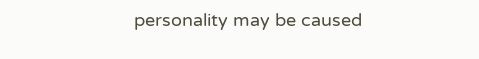personality may be caused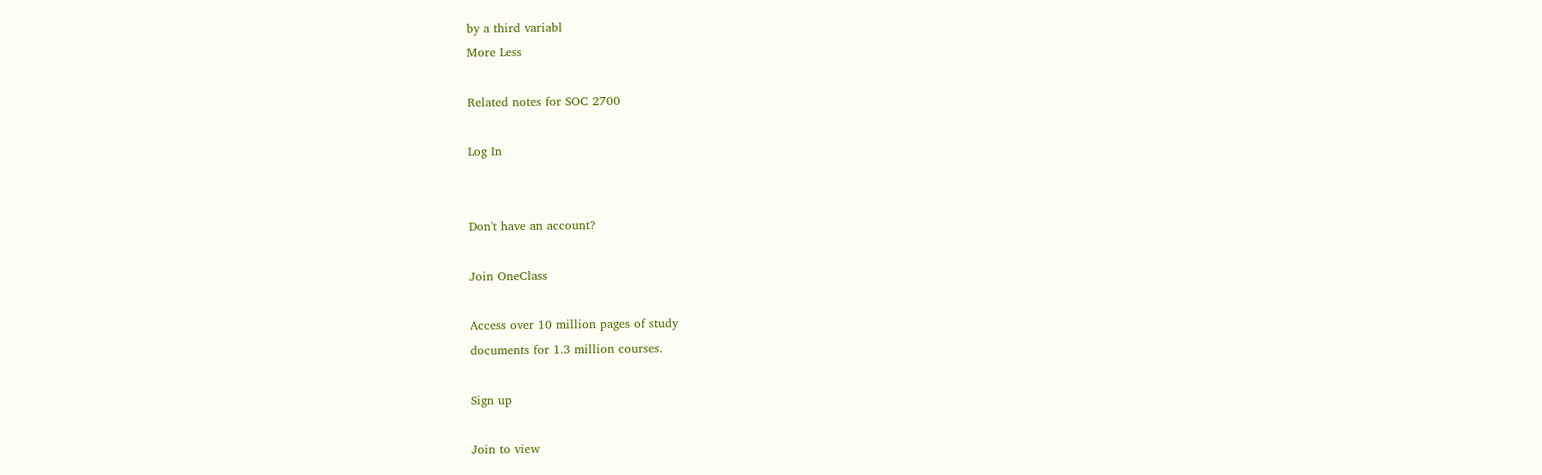by a third variabl
More Less

Related notes for SOC 2700

Log In


Don't have an account?

Join OneClass

Access over 10 million pages of study
documents for 1.3 million courses.

Sign up

Join to view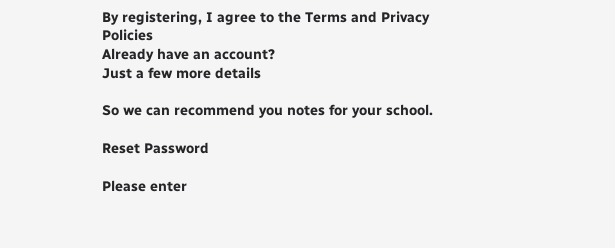By registering, I agree to the Terms and Privacy Policies
Already have an account?
Just a few more details

So we can recommend you notes for your school.

Reset Password

Please enter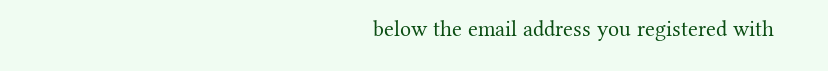below the email address you registered with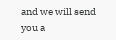and we will send you a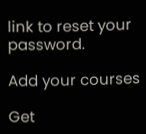link to reset your password.

Add your courses

Get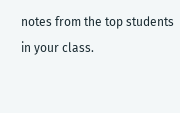notes from the top students in your class.